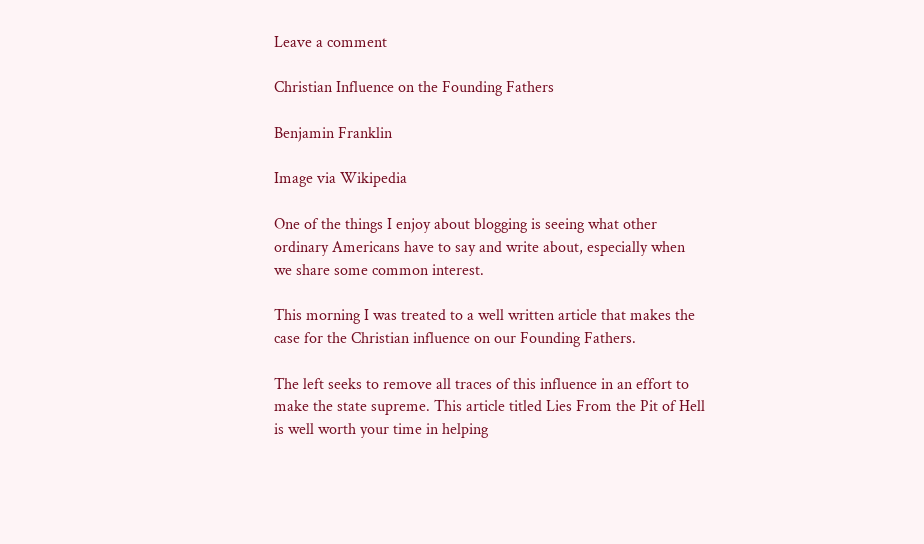Leave a comment

Christian Influence on the Founding Fathers

Benjamin Franklin

Image via Wikipedia

One of the things I enjoy about blogging is seeing what other ordinary Americans have to say and write about, especially when we share some common interest.

This morning I was treated to a well written article that makes the case for the Christian influence on our Founding Fathers.

The left seeks to remove all traces of this influence in an effort to make the state supreme. This article titled Lies From the Pit of Hell is well worth your time in helping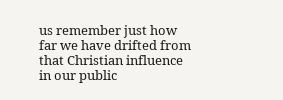us remember just how far we have drifted from that Christian influence in our public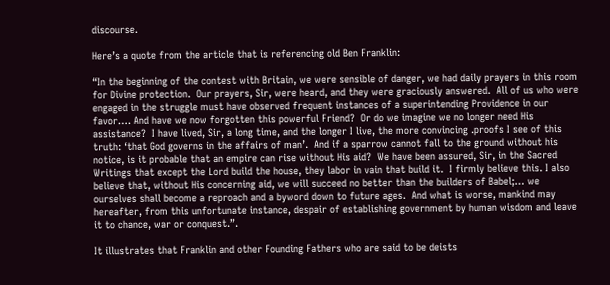discourse.

Here’s a quote from the article that is referencing old Ben Franklin:

“In the beginning of the contest with Britain, we were sensible of danger, we had daily prayers in this room for Divine protection.  Our prayers, Sir, were heard, and they were graciously answered.  All of us who were engaged in the struggle must have observed frequent instances of a superintending Providence in our favor…. And have we now forgotten this powerful Friend?  Or do we imagine we no longer need His assistance?  I have lived, Sir, a long time, and the longer I live, the more convincing .proofs I see of this truth: ‘that God governs in the affairs of man’.  And if a sparrow cannot fall to the ground without his notice, is it probable that an empire can rise without His aid?  We have been assured, Sir, in the Sacred Writings that except the Lord build the house, they labor in vain that build it.  I firmly believe this. I also believe that, without His concerning aid, we will succeed no better than the builders of Babel;… we ourselves shall become a reproach and a byword down to future ages.  And what is worse, mankind may hereafter, from this unfortunate instance, despair of establishing government by human wisdom and leave it to chance, war or conquest.”.

It illustrates that Franklin and other Founding Fathers who are said to be deists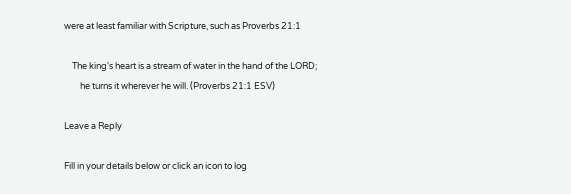were at least familiar with Scripture, such as Proverbs 21:1

    The king's heart is a stream of water in the hand of the LORD;
        he turns it wherever he will. (Proverbs 21:1 ESV)

Leave a Reply

Fill in your details below or click an icon to log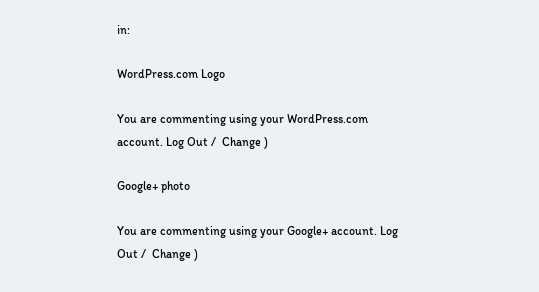in:

WordPress.com Logo

You are commenting using your WordPress.com account. Log Out /  Change )

Google+ photo

You are commenting using your Google+ account. Log Out /  Change )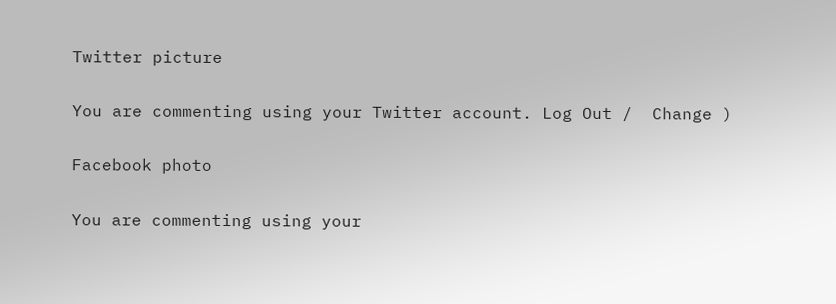Twitter picture

You are commenting using your Twitter account. Log Out /  Change )

Facebook photo

You are commenting using your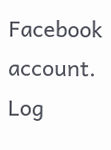Facebook account. Log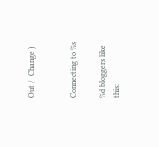Out /  Change )


Connecting to %s

%d bloggers like this: